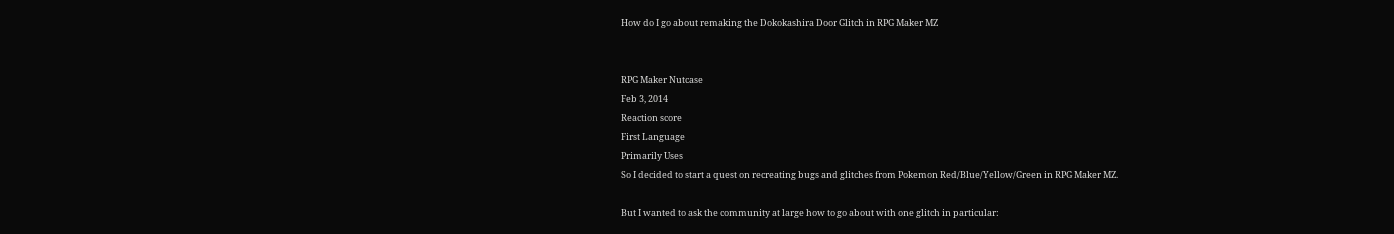How do I go about remaking the Dokokashira Door Glitch in RPG Maker MZ


RPG Maker Nutcase
Feb 3, 2014
Reaction score
First Language
Primarily Uses
So I decided to start a quest on recreating bugs and glitches from Pokemon Red/Blue/Yellow/Green in RPG Maker MZ.

But I wanted to ask the community at large how to go about with one glitch in particular: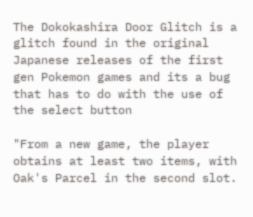The Dokokashira Door Glitch is a glitch found in the original Japanese releases of the first gen Pokemon games and its a bug that has to do with the use of the select button

"From a new game, the player obtains at least two items, with Oak's Parcel in the second slot.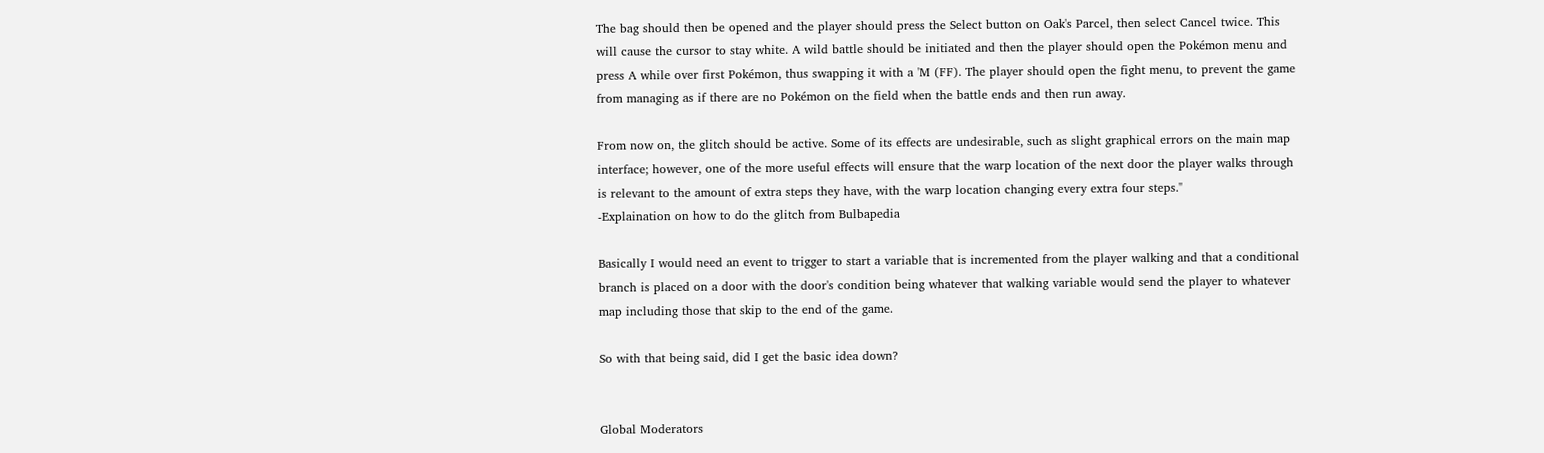The bag should then be opened and the player should press the Select button on Oak's Parcel, then select Cancel twice. This will cause the cursor to stay white. A wild battle should be initiated and then the player should open the Pokémon menu and press A while over first Pokémon, thus swapping it with a 'M (FF). The player should open the fight menu, to prevent the game from managing as if there are no Pokémon on the field when the battle ends and then run away.

From now on, the glitch should be active. Some of its effects are undesirable, such as slight graphical errors on the main map interface; however, one of the more useful effects will ensure that the warp location of the next door the player walks through is relevant to the amount of extra steps they have, with the warp location changing every extra four steps."
-Explaination on how to do the glitch from Bulbapedia

Basically I would need an event to trigger to start a variable that is incremented from the player walking and that a conditional branch is placed on a door with the door's condition being whatever that walking variable would send the player to whatever map including those that skip to the end of the game.

So with that being said, did I get the basic idea down?


Global Moderators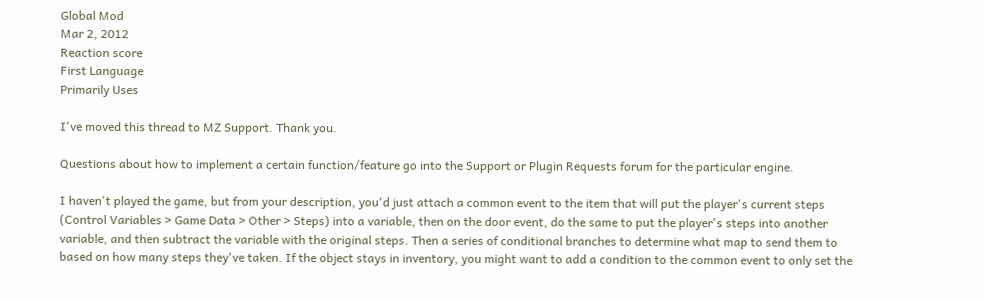Global Mod
Mar 2, 2012
Reaction score
First Language
Primarily Uses

I've moved this thread to MZ Support. Thank you.

Questions about how to implement a certain function/feature go into the Support or Plugin Requests forum for the particular engine.

I haven't played the game, but from your description, you'd just attach a common event to the item that will put the player's current steps (Control Variables > Game Data > Other > Steps) into a variable, then on the door event, do the same to put the player's steps into another variable, and then subtract the variable with the original steps. Then a series of conditional branches to determine what map to send them to based on how many steps they've taken. If the object stays in inventory, you might want to add a condition to the common event to only set the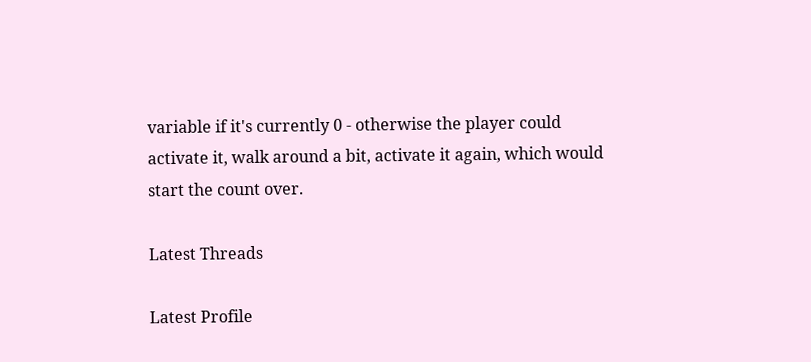variable if it's currently 0 - otherwise the player could activate it, walk around a bit, activate it again, which would start the count over.

Latest Threads

Latest Profile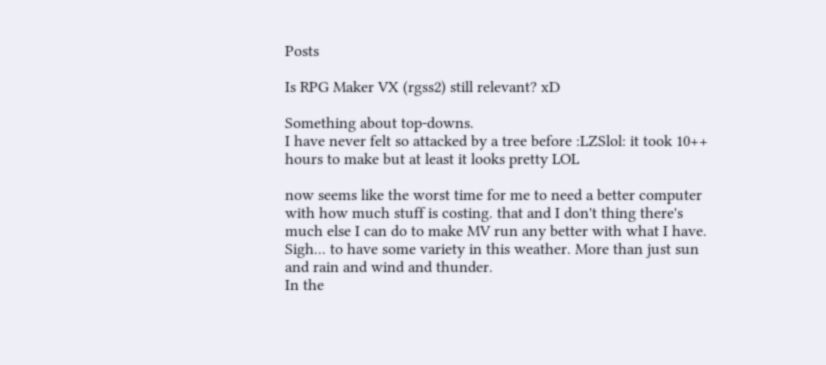Posts

Is RPG Maker VX (rgss2) still relevant? xD

Something about top-downs.
I have never felt so attacked by a tree before :LZSlol: it took 10++ hours to make but at least it looks pretty LOL

now seems like the worst time for me to need a better computer with how much stuff is costing. that and I don't thing there's much else I can do to make MV run any better with what I have.
Sigh... to have some variety in this weather. More than just sun and rain and wind and thunder.
In the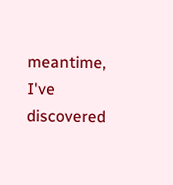meantime, I've discovered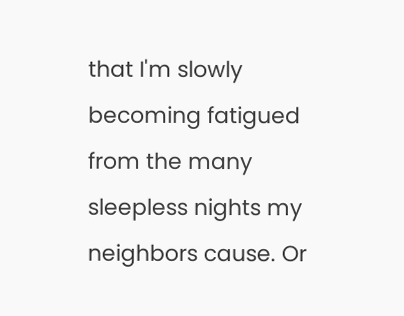that I'm slowly becoming fatigued from the many sleepless nights my neighbors cause. Or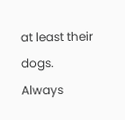at least their dogs. Always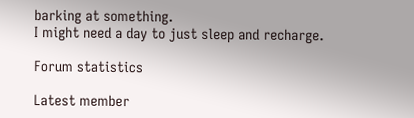barking at something.
I might need a day to just sleep and recharge.

Forum statistics

Latest member